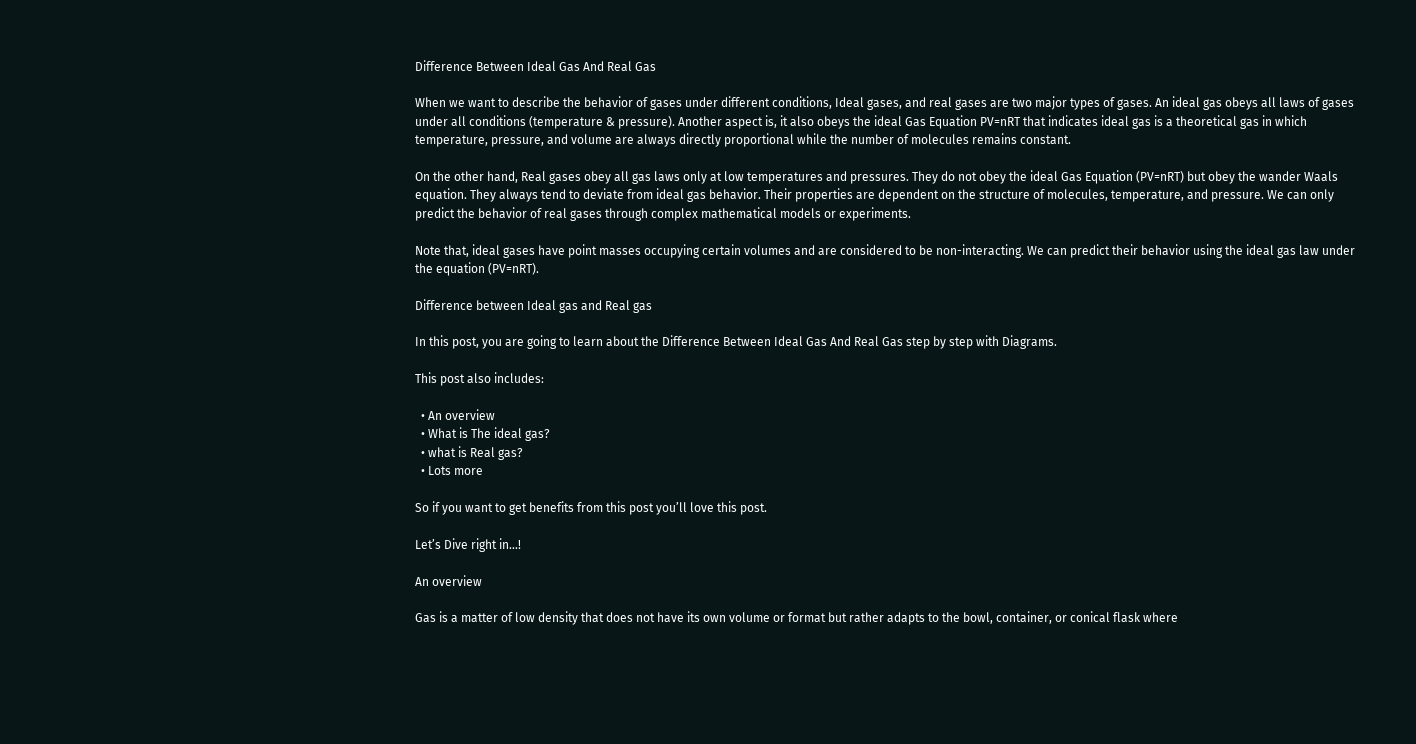Difference Between Ideal Gas And Real Gas

When we want to describe the behavior of gases under different conditions, Ideal gases, and real gases are two major types of gases. An ideal gas obeys all laws of gases under all conditions (temperature & pressure). Another aspect is, it also obeys the ideal Gas Equation PV=nRT that indicates ideal gas is a theoretical gas in which temperature, pressure, and volume are always directly proportional while the number of molecules remains constant.

On the other hand, Real gases obey all gas laws only at low temperatures and pressures. They do not obey the ideal Gas Equation (PV=nRT) but obey the wander Waals equation. They always tend to deviate from ideal gas behavior. Their properties are dependent on the structure of molecules, temperature, and pressure. We can only predict the behavior of real gases through complex mathematical models or experiments.

Note that, ideal gases have point masses occupying certain volumes and are considered to be non-interacting. We can predict their behavior using the ideal gas law under the equation (PV=nRT).

Difference between Ideal gas and Real gas

In this post, you are going to learn about the Difference Between Ideal Gas And Real Gas step by step with Diagrams.

This post also includes:

  • An overview
  • What is The ideal gas?
  • what is Real gas?
  • Lots more

So if you want to get benefits from this post you’ll love this post.

Let’s Dive right in…!

An overview

Gas is a matter of low density that does not have its own volume or format but rather adapts to the bowl, container, or conical flask where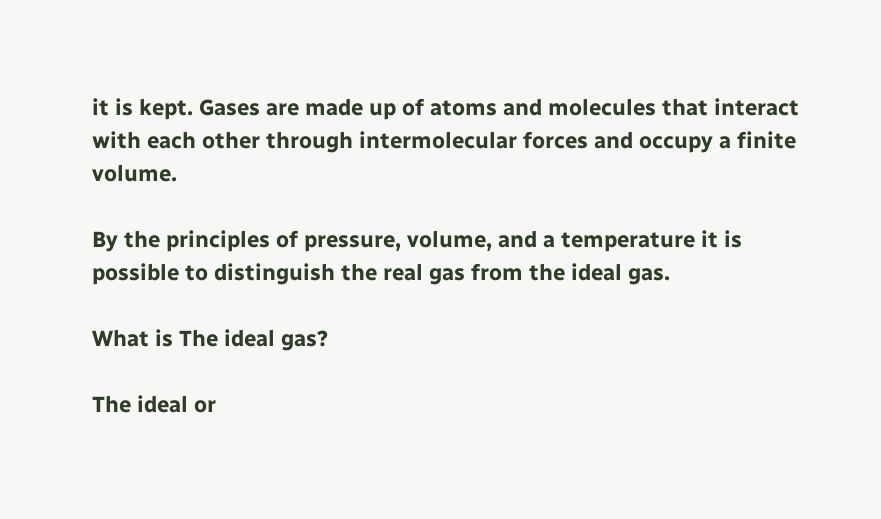it is kept. Gases are made up of atoms and molecules that interact with each other through intermolecular forces and occupy a finite volume.

By the principles of pressure, volume, and a temperature it is possible to distinguish the real gas from the ideal gas.

What is The ideal gas?

The ideal or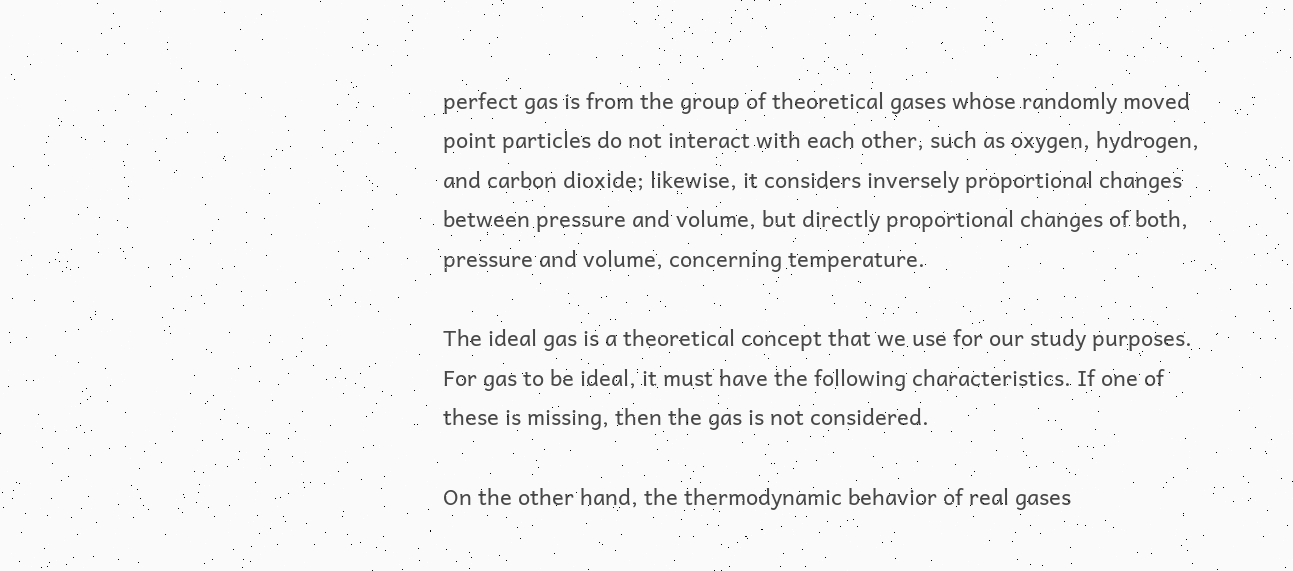perfect gas is from the group of theoretical gases whose randomly moved point particles do not interact with each other, such as oxygen, hydrogen, and carbon dioxide; likewise, it considers inversely proportional changes between pressure and volume, but directly proportional changes of both, pressure and volume, concerning temperature.

The ideal gas is a theoretical concept that we use for our study purposes. For gas to be ideal, it must have the following characteristics. If one of these is missing, then the gas is not considered.

On the other hand, the thermodynamic behavior of real gases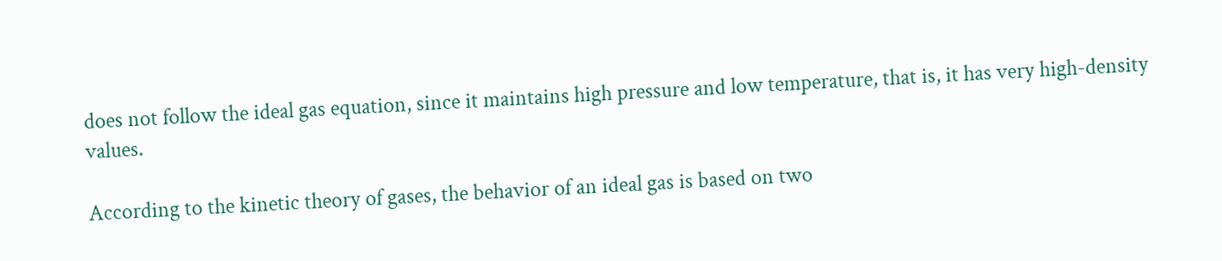does not follow the ideal gas equation, since it maintains high pressure and low temperature, that is, it has very high-density values.

According to the kinetic theory of gases, the behavior of an ideal gas is based on two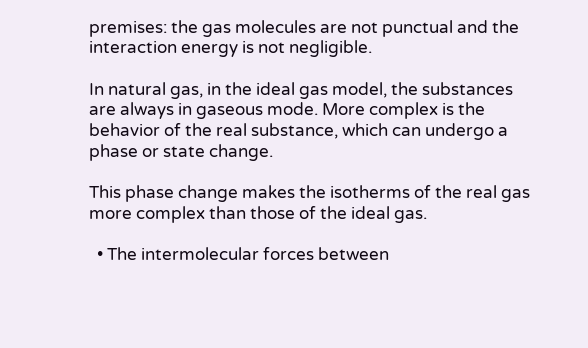premises: the gas molecules are not punctual and the interaction energy is not negligible.

In natural gas, in the ideal gas model, the substances are always in gaseous mode. More complex is the behavior of the real substance, which can undergo a phase or state change.

This phase change makes the isotherms of the real gas more complex than those of the ideal gas.

  • The intermolecular forces between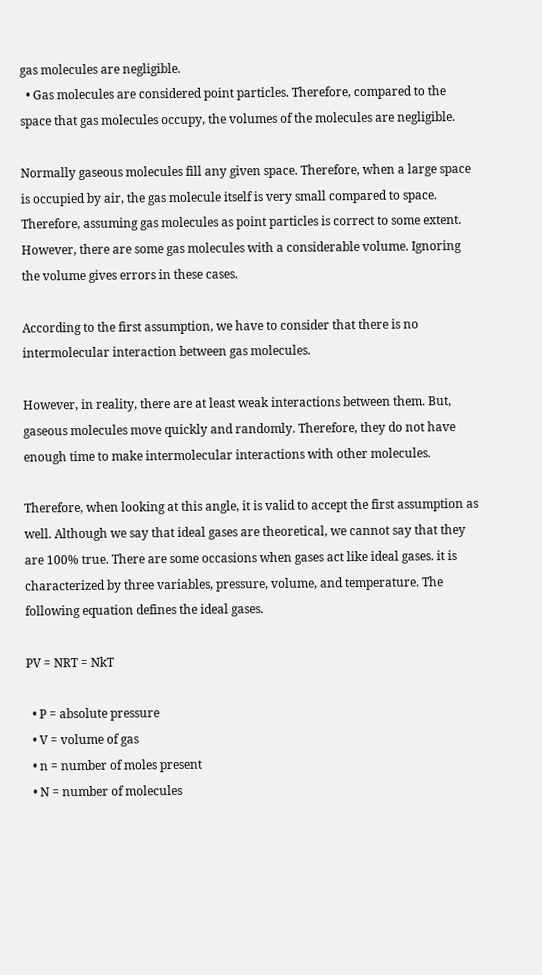gas molecules are negligible.
  • Gas molecules are considered point particles. Therefore, compared to the space that gas molecules occupy, the volumes of the molecules are negligible.

Normally gaseous molecules fill any given space. Therefore, when a large space is occupied by air, the gas molecule itself is very small compared to space. Therefore, assuming gas molecules as point particles is correct to some extent. However, there are some gas molecules with a considerable volume. Ignoring the volume gives errors in these cases.

According to the first assumption, we have to consider that there is no intermolecular interaction between gas molecules.

However, in reality, there are at least weak interactions between them. But, gaseous molecules move quickly and randomly. Therefore, they do not have enough time to make intermolecular interactions with other molecules.

Therefore, when looking at this angle, it is valid to accept the first assumption as well. Although we say that ideal gases are theoretical, we cannot say that they are 100% true. There are some occasions when gases act like ideal gases. it is characterized by three variables, pressure, volume, and temperature. The following equation defines the ideal gases.

PV = NRT = NkT

  • P = absolute pressure
  • V = volume of gas
  • n = number of moles present
  • N = number of molecules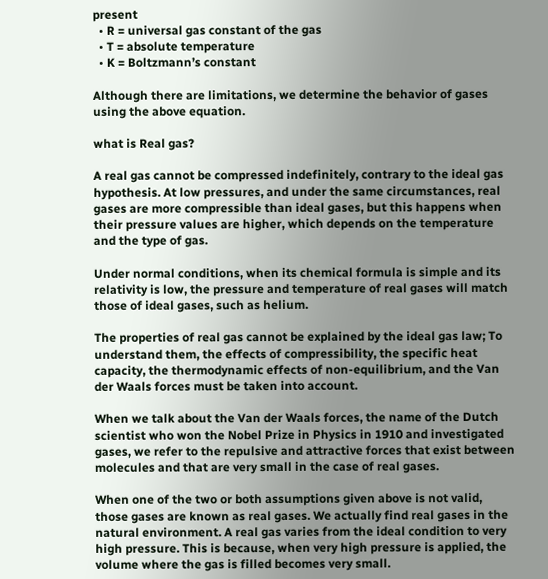present
  • R = universal gas constant of the gas
  • T = absolute temperature
  • K = Boltzmann’s constant

Although there are limitations, we determine the behavior of gases using the above equation.

what is Real gas?

A real gas cannot be compressed indefinitely, contrary to the ideal gas hypothesis. At low pressures, and under the same circumstances, real gases are more compressible than ideal gases, but this happens when their pressure values are higher, which depends on the temperature and the type of gas.

Under normal conditions, when its chemical formula is simple and its relativity is low, the pressure and temperature of real gases will match those of ideal gases, such as helium.

The properties of real gas cannot be explained by the ideal gas law; To understand them, the effects of compressibility, the specific heat capacity, the thermodynamic effects of non-equilibrium, and the Van der Waals forces must be taken into account.

When we talk about the Van der Waals forces, the name of the Dutch scientist who won the Nobel Prize in Physics in 1910 and investigated gases, we refer to the repulsive and attractive forces that exist between molecules and that are very small in the case of real gases.

When one of the two or both assumptions given above is not valid, those gases are known as real gases. We actually find real gases in the natural environment. A real gas varies from the ideal condition to very high pressure. This is because, when very high pressure is applied, the volume where the gas is filled becomes very small.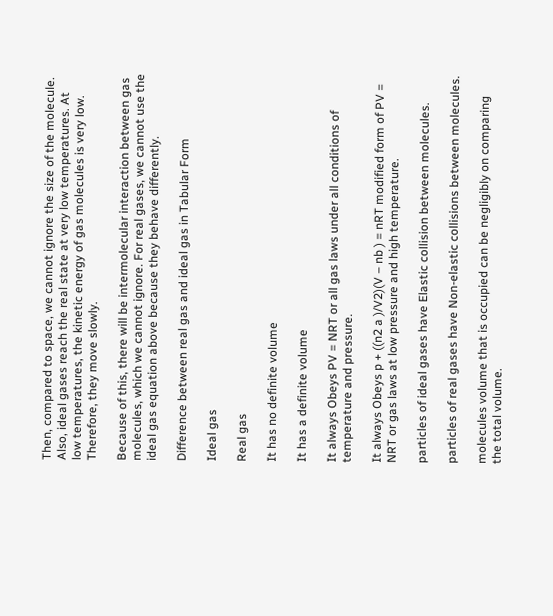Then, compared to space, we cannot ignore the size of the molecule. Also, ideal gases reach the real state at very low temperatures. At low temperatures, the kinetic energy of gas molecules is very low. Therefore, they move slowly.

Because of this, there will be intermolecular interaction between gas molecules, which we cannot ignore. For real gases, we cannot use the ideal gas equation above because they behave differently.

Difference between real gas and ideal gas in Tabular Form

Ideal gas

Real gas

It has no definite volume

It has a definite volume

It always Obeys PV = NRT or all gas laws under all conditions of temperature and pressure.

It always Obeys p + ((n2 a )/V2)(V – nb ) = nRT modified form of PV = NRT or gas laws at low pressure and high temperature.

particles of ideal gases have Elastic collision between molecules.

particles of real gases have Non-elastic collisions between molecules.

molecules volume that is occupied can be negligibly on comparing the total volume.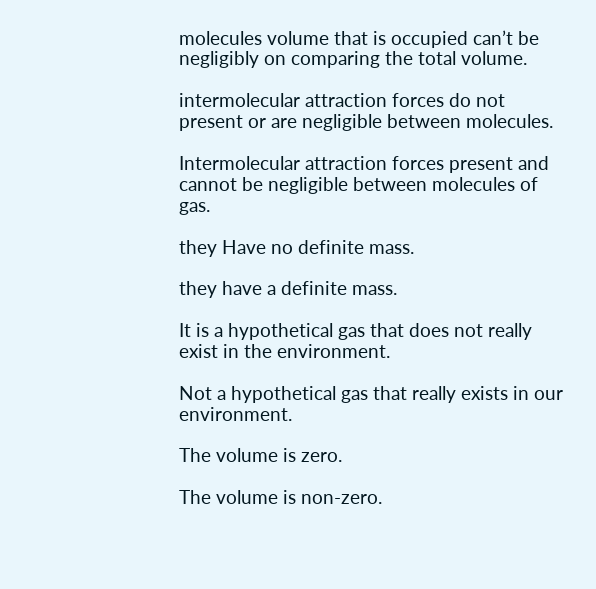molecules volume that is occupied can’t be negligibly on comparing the total volume.

intermolecular attraction forces do not present or are negligible between molecules.

Intermolecular attraction forces present and cannot be negligible between molecules of gas.

they Have no definite mass.

they have a definite mass.

It is a hypothetical gas that does not really exist in the environment.

Not a hypothetical gas that really exists in our environment.

The volume is zero.

The volume is non-zero.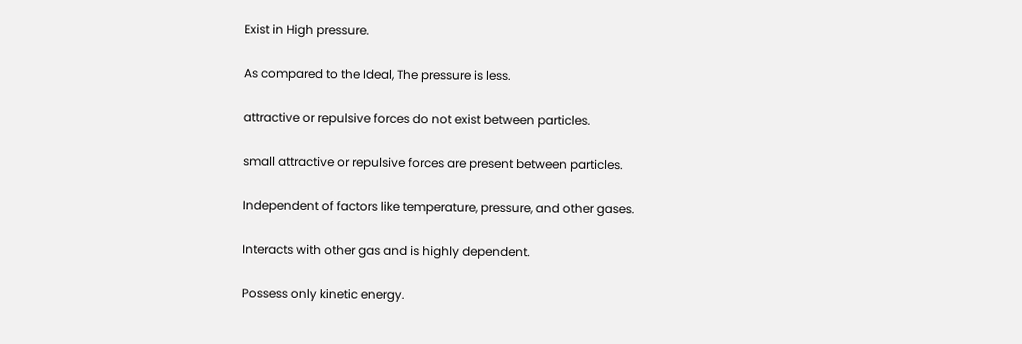Exist in High pressure.

As compared to the Ideal, The pressure is less.

attractive or repulsive forces do not exist between particles.

small attractive or repulsive forces are present between particles.

Independent of factors like temperature, pressure, and other gases.

Interacts with other gas and is highly dependent.

Possess only kinetic energy.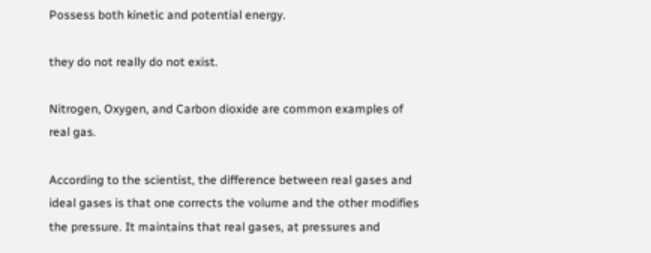Possess both kinetic and potential energy.

they do not really do not exist.

Nitrogen, Oxygen, and Carbon dioxide are common examples of real gas.

According to the scientist, the difference between real gases and ideal gases is that one corrects the volume and the other modifies the pressure. It maintains that real gases, at pressures and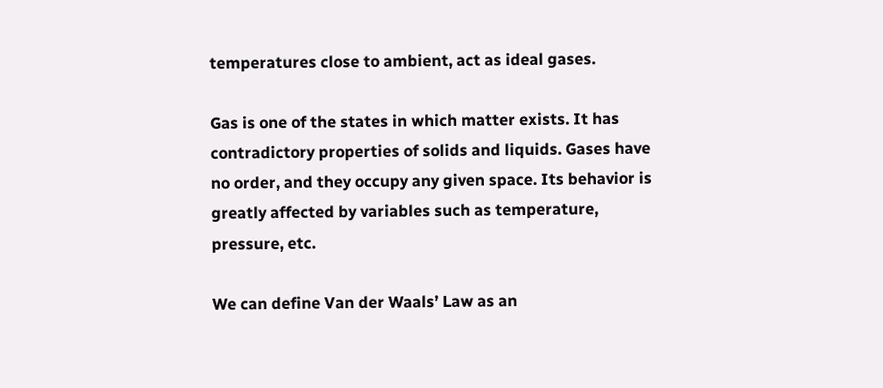temperatures close to ambient, act as ideal gases.

Gas is one of the states in which matter exists. It has contradictory properties of solids and liquids. Gases have no order, and they occupy any given space. Its behavior is greatly affected by variables such as temperature, pressure, etc.

We can define Van der Waals’ Law as an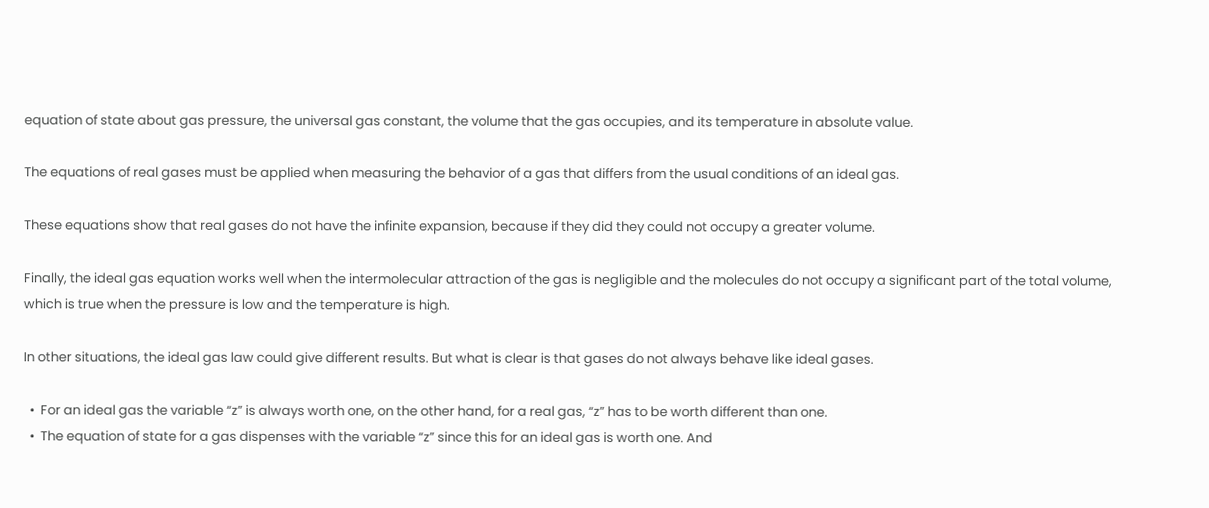equation of state about gas pressure, the universal gas constant, the volume that the gas occupies, and its temperature in absolute value.

The equations of real gases must be applied when measuring the behavior of a gas that differs from the usual conditions of an ideal gas.

These equations show that real gases do not have the infinite expansion, because if they did they could not occupy a greater volume.

Finally, the ideal gas equation works well when the intermolecular attraction of the gas is negligible and the molecules do not occupy a significant part of the total volume, which is true when the pressure is low and the temperature is high.

In other situations, the ideal gas law could give different results. But what is clear is that gases do not always behave like ideal gases.

  •  For an ideal gas the variable “z” is always worth one, on the other hand, for a real gas, “z” has to be worth different than one.
  •  The equation of state for a gas dispenses with the variable “z” since this for an ideal gas is worth one. And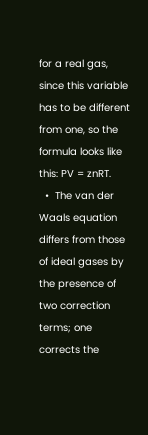for a real gas, since this variable has to be different from one, so the formula looks like this: PV = znRT.
  •  The van der Waals equation differs from those of ideal gases by the presence of two correction terms; one corrects the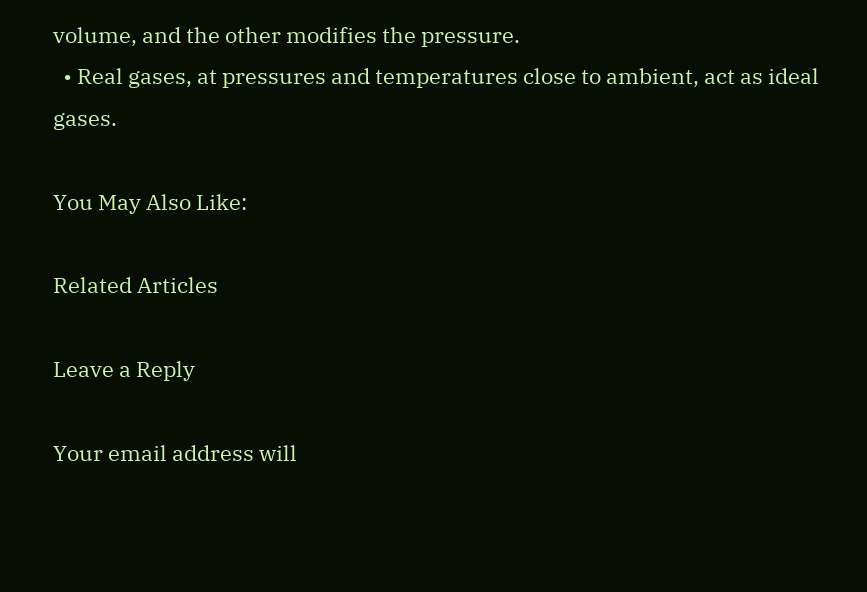volume, and the other modifies the pressure.
  • Real gases, at pressures and temperatures close to ambient, act as ideal gases.

You May Also Like:

Related Articles

Leave a Reply

Your email address will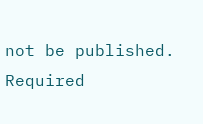not be published. Required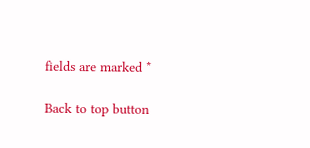fields are marked *

Back to top button